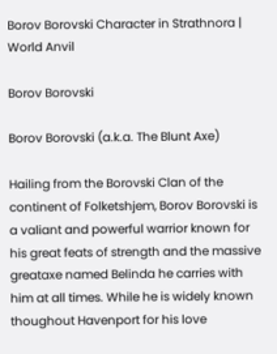Borov Borovski Character in Strathnora | World Anvil

Borov Borovski

Borov Borovski (a.k.a. The Blunt Axe)

Hailing from the Borovski Clan of the continent of Folketshjem, Borov Borovski is a valiant and powerful warrior known for his great feats of strength and the massive greataxe named Belinda he carries with him at all times. While he is widely known thoughout Havenport for his love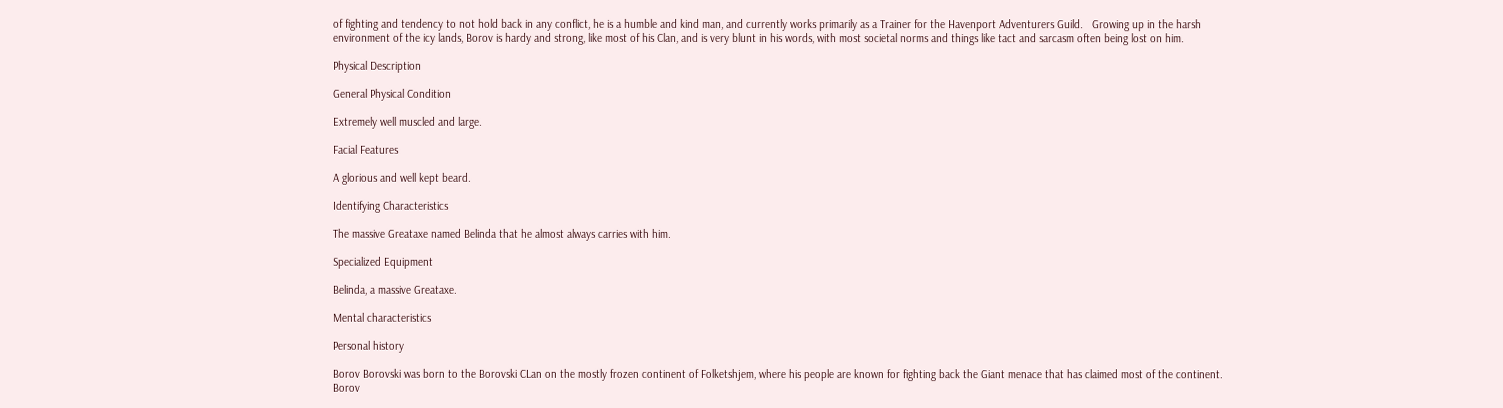of fighting and tendency to not hold back in any conflict, he is a humble and kind man, and currently works primarily as a Trainer for the Havenport Adventurers Guild.   Growing up in the harsh environment of the icy lands, Borov is hardy and strong, like most of his Clan, and is very blunt in his words, with most societal norms and things like tact and sarcasm often being lost on him.

Physical Description

General Physical Condition

Extremely well muscled and large.

Facial Features

A glorious and well kept beard.

Identifying Characteristics

The massive Greataxe named Belinda that he almost always carries with him.

Specialized Equipment

Belinda, a massive Greataxe.

Mental characteristics

Personal history

Borov Borovski was born to the Borovski CLan on the mostly frozen continent of Folketshjem, where his people are known for fighting back the Giant menace that has claimed most of the continent.   Borov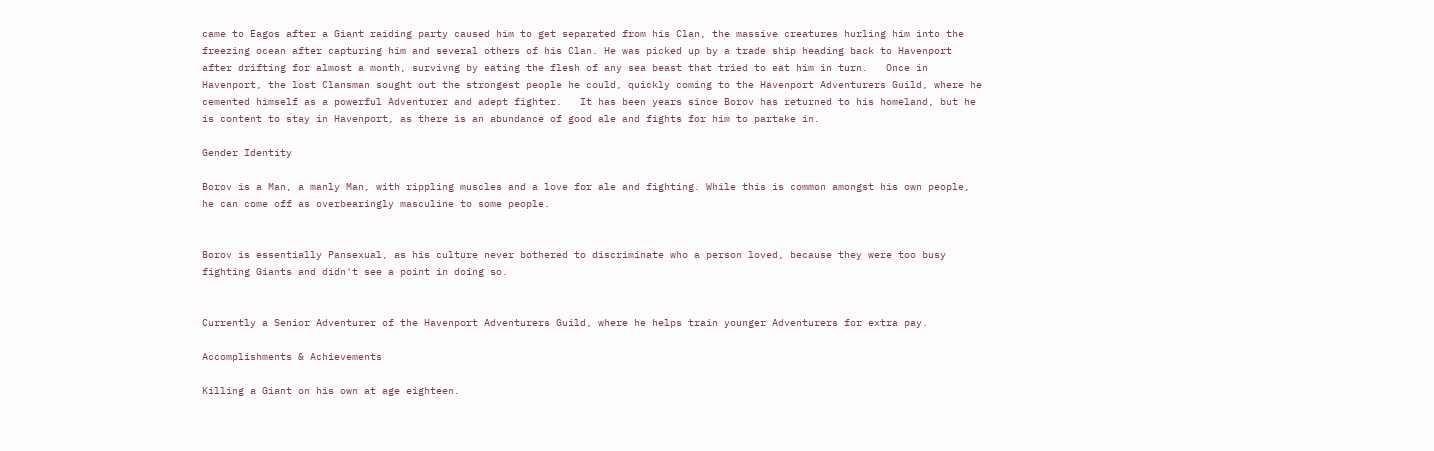came to Eagos after a Giant raiding party caused him to get separated from his Clan, the massive creatures hurling him into the freezing ocean after capturing him and several others of his Clan. He was picked up by a trade ship heading back to Havenport after drifting for almost a month, survivng by eating the flesh of any sea beast that tried to eat him in turn.   Once in Havenport, the lost Clansman sought out the strongest people he could, quickly coming to the Havenport Adventurers Guild, where he cemented himself as a powerful Adventurer and adept fighter.   It has been years since Borov has returned to his homeland, but he is content to stay in Havenport, as there is an abundance of good ale and fights for him to partake in.

Gender Identity

Borov is a Man, a manly Man, with rippling muscles and a love for ale and fighting. While this is common amongst his own people, he can come off as overbearingly masculine to some people.


Borov is essentially Pansexual, as his culture never bothered to discriminate who a person loved, because they were too busy fighting Giants and didn't see a point in doing so.


Currently a Senior Adventurer of the Havenport Adventurers Guild, where he helps train younger Adventurers for extra pay.

Accomplishments & Achievements

Killing a Giant on his own at age eighteen.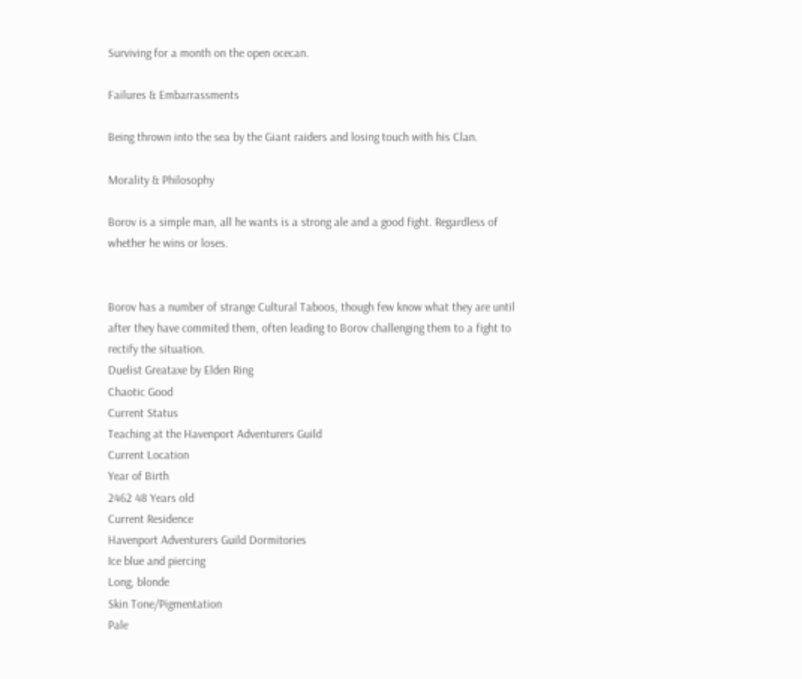Surviving for a month on the open ocecan.

Failures & Embarrassments

Being thrown into the sea by the Giant raiders and losing touch with his Clan.

Morality & Philosophy

Borov is a simple man, all he wants is a strong ale and a good fight. Regardless of whether he wins or loses.


Borov has a number of strange Cultural Taboos, though few know what they are until after they have commited them, often leading to Borov challenging them to a fight to rectify the situation.
Duelist Greataxe by Elden Ring
Chaotic Good
Current Status
Teaching at the Havenport Adventurers Guild
Current Location
Year of Birth
2462 48 Years old
Current Residence
Havenport Adventurers Guild Dormitories
Ice blue and piercing
Long, blonde
Skin Tone/Pigmentation
Pale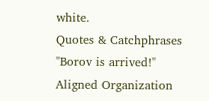white.
Quotes & Catchphrases
"Borov is arrived!"
Aligned Organization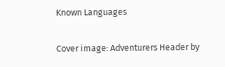Known Languages

Cover image: Adventurers Header by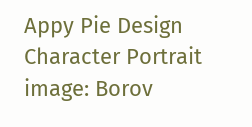Appy Pie Design
Character Portrait image: Borov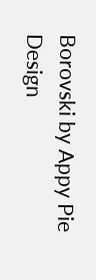Borovski by Appy Pie Design